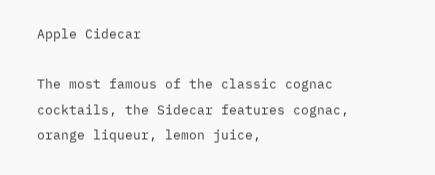Apple Cidecar

The most famous of the classic cognac cocktails, the Sidecar features cognac, orange liqueur, lemon juice,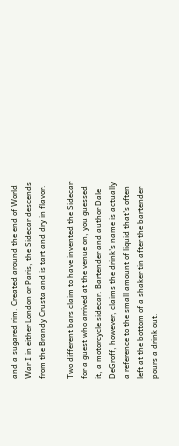and a sugared rim. Created around the end of World War I in either London or Paris, the Sidecar descends from the Brandy Crusta and is tart and dry in flavor.

Two different bars claim to have invented the Sidecar for a guest who arrived at the venue on, you guessed it, a motorcycle sidecar. Bartender and author Dale DeGroff, however, claims the drink's name is actually a reference to the small amount of liquid that's often left at the bottom of a shaker tin after the bartender pours a drink out.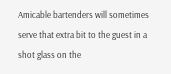Amicable bartenders will sometimes serve that extra bit to the guest in a shot glass on the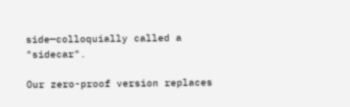side—colloquially called a "sidecar".

Our zero-proof version replaces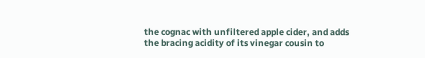the cognac with unfiltered apple cider, and adds the bracing acidity of its vinegar cousin to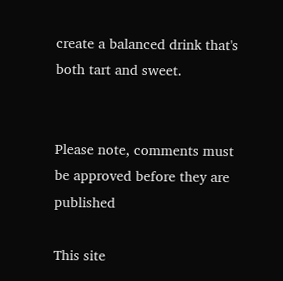create a balanced drink that's both tart and sweet.


Please note, comments must be approved before they are published

This site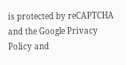is protected by reCAPTCHA and the Google Privacy Policy and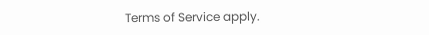Terms of Service apply.